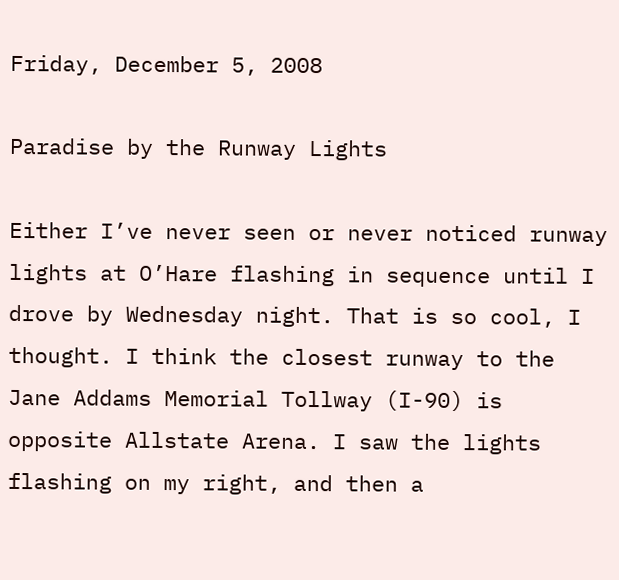Friday, December 5, 2008

Paradise by the Runway Lights

Either I’ve never seen or never noticed runway lights at O’Hare flashing in sequence until I drove by Wednesday night. That is so cool, I thought. I think the closest runway to the Jane Addams Memorial Tollway (I-90) is opposite Allstate Arena. I saw the lights flashing on my right, and then a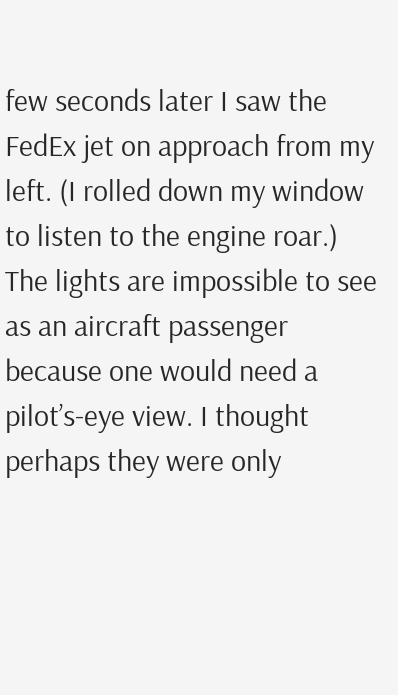few seconds later I saw the FedEx jet on approach from my left. (I rolled down my window to listen to the engine roar.) The lights are impossible to see as an aircraft passenger because one would need a pilot’s-eye view. I thought perhaps they were only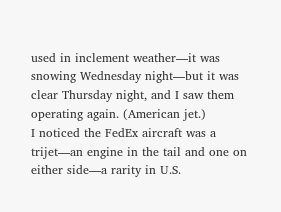used in inclement weather—it was snowing Wednesday night—but it was clear Thursday night, and I saw them operating again. (American jet.)
I noticed the FedEx aircraft was a trijet—an engine in the tail and one on either side—a rarity in U.S.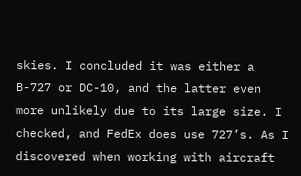skies. I concluded it was either a B-727 or DC-10, and the latter even more unlikely due to its large size. I checked, and FedEx does use 727’s. As I discovered when working with aircraft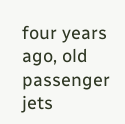four years ago, old passenger jets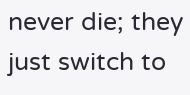never die; they just switch to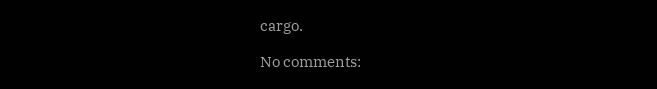cargo.

No comments: